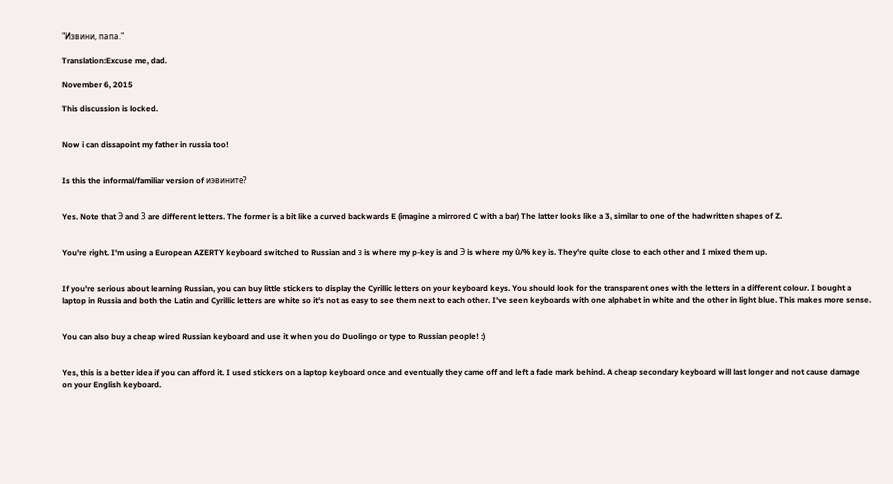"Извини, папа."

Translation:Excuse me, dad.

November 6, 2015

This discussion is locked.


Now i can dissapoint my father in russia too!


Is this the informal/familiar version of иэвините?


Yes. Note that Э and З are different letters. The former is a bit like a curved backwards E (imagine a mirrored C with a bar) The latter looks like a 3, similar to one of the hadwritten shapes of Z.


You're right. I'm using a European AZERTY keyboard switched to Russian and з is where my p-key is and Э is where my ù/% key is. They're quite close to each other and I mixed them up.


If you're serious about learning Russian, you can buy little stickers to display the Cyrillic letters on your keyboard keys. You should look for the transparent ones with the letters in a different colour. I bought a laptop in Russia and both the Latin and Cyrillic letters are white so it's not as easy to see them next to each other. I've seen keyboards with one alphabet in white and the other in light blue. This makes more sense.


You can also buy a cheap wired Russian keyboard and use it when you do Duolingo or type to Russian people! :)


Yes, this is a better idea if you can afford it. I used stickers on a laptop keyboard once and eventually they came off and left a fade mark behind. A cheap secondary keyboard will last longer and not cause damage on your English keyboard.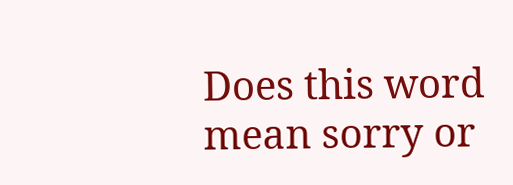Does this word mean sorry or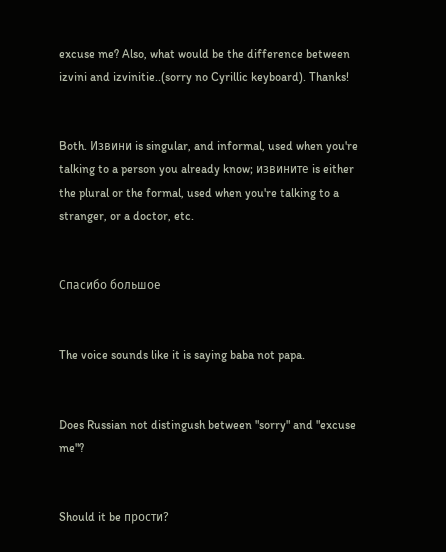excuse me? Also, what would be the difference between izvini and izvinitie..(sorry no Cyrillic keyboard). Thanks!


Both. Извини is singular, and informal, used when you're talking to a person you already know; извините is either the plural or the formal, used when you're talking to a stranger, or a doctor, etc.


Спасибо большое


The voice sounds like it is saying baba not papa.


Does Russian not distingush between "sorry" and "excuse me"?


Should it be прости?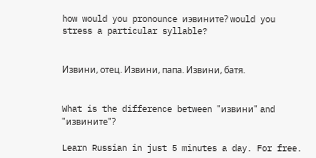how would you pronounce иэвините? would you stress a particular syllable?


Извини, отец. Извини, папа. Извини, батя.


What is the difference between "извини" and "извините"?

Learn Russian in just 5 minutes a day. For free.